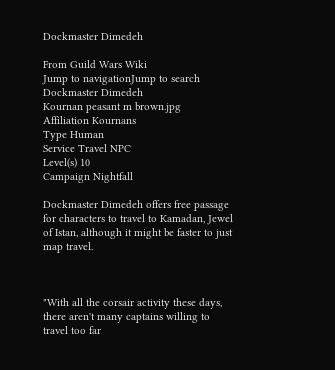Dockmaster Dimedeh

From Guild Wars Wiki
Jump to navigationJump to search
Dockmaster Dimedeh
Kournan peasant m brown.jpg
Affiliation Kournans
Type Human
Service Travel NPC
Level(s) 10
Campaign Nightfall

Dockmaster Dimedeh offers free passage for characters to travel to Kamadan, Jewel of Istan, although it might be faster to just map travel.



"With all the corsair activity these days, there aren't many captains willing to travel too far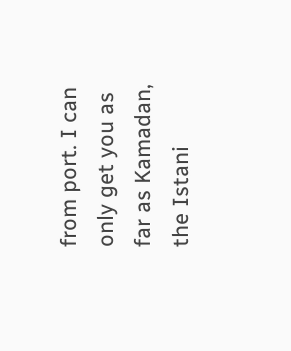from port. I can only get you as far as Kamadan, the Istani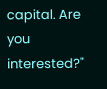capital. Are you interested?"